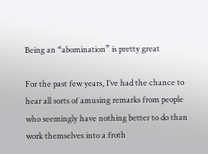Being an “abomination” is pretty great

For the past few years, I’ve had the chance to hear all sorts of amusing remarks from people who seemingly have nothing better to do than work themselves into a froth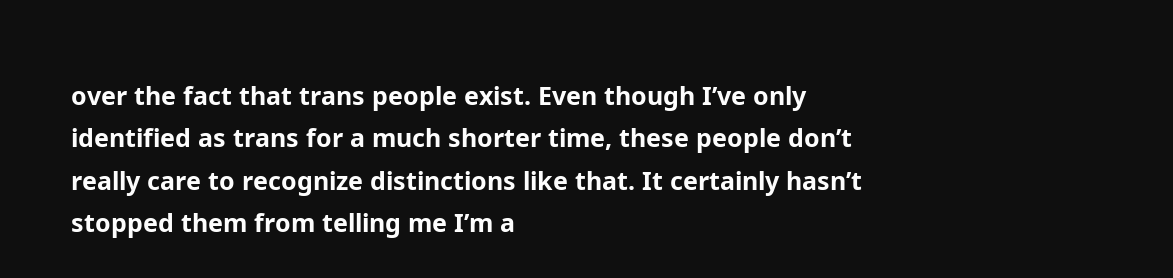over the fact that trans people exist. Even though I’ve only identified as trans for a much shorter time, these people don’t really care to recognize distinctions like that. It certainly hasn’t stopped them from telling me I’m a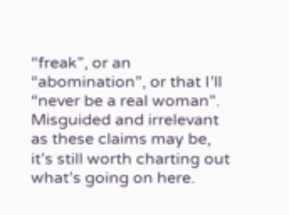“freak”, or an “abomination”, or that I’ll “never be a real woman”. Misguided and irrelevant as these claims may be, it’s still worth charting out what’s going on here.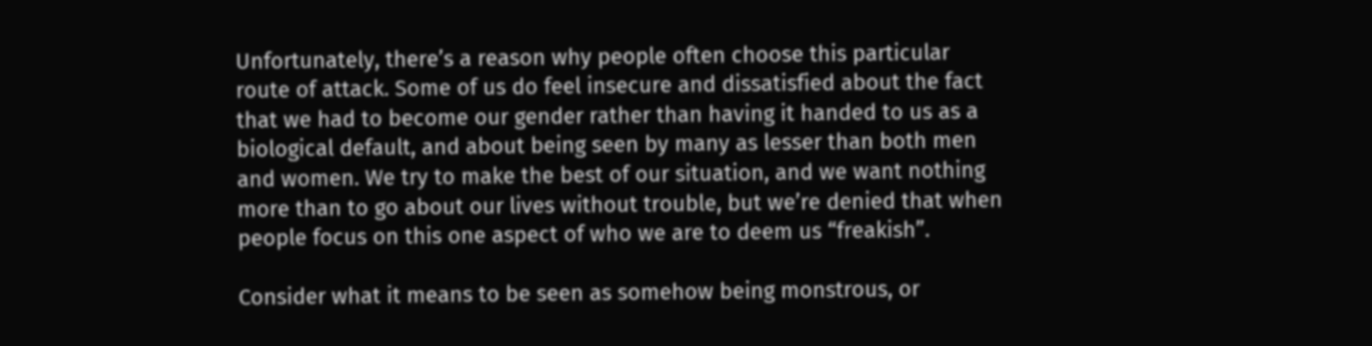Unfortunately, there’s a reason why people often choose this particular route of attack. Some of us do feel insecure and dissatisfied about the fact that we had to become our gender rather than having it handed to us as a biological default, and about being seen by many as lesser than both men and women. We try to make the best of our situation, and we want nothing more than to go about our lives without trouble, but we’re denied that when people focus on this one aspect of who we are to deem us “freakish”.

Consider what it means to be seen as somehow being monstrous, or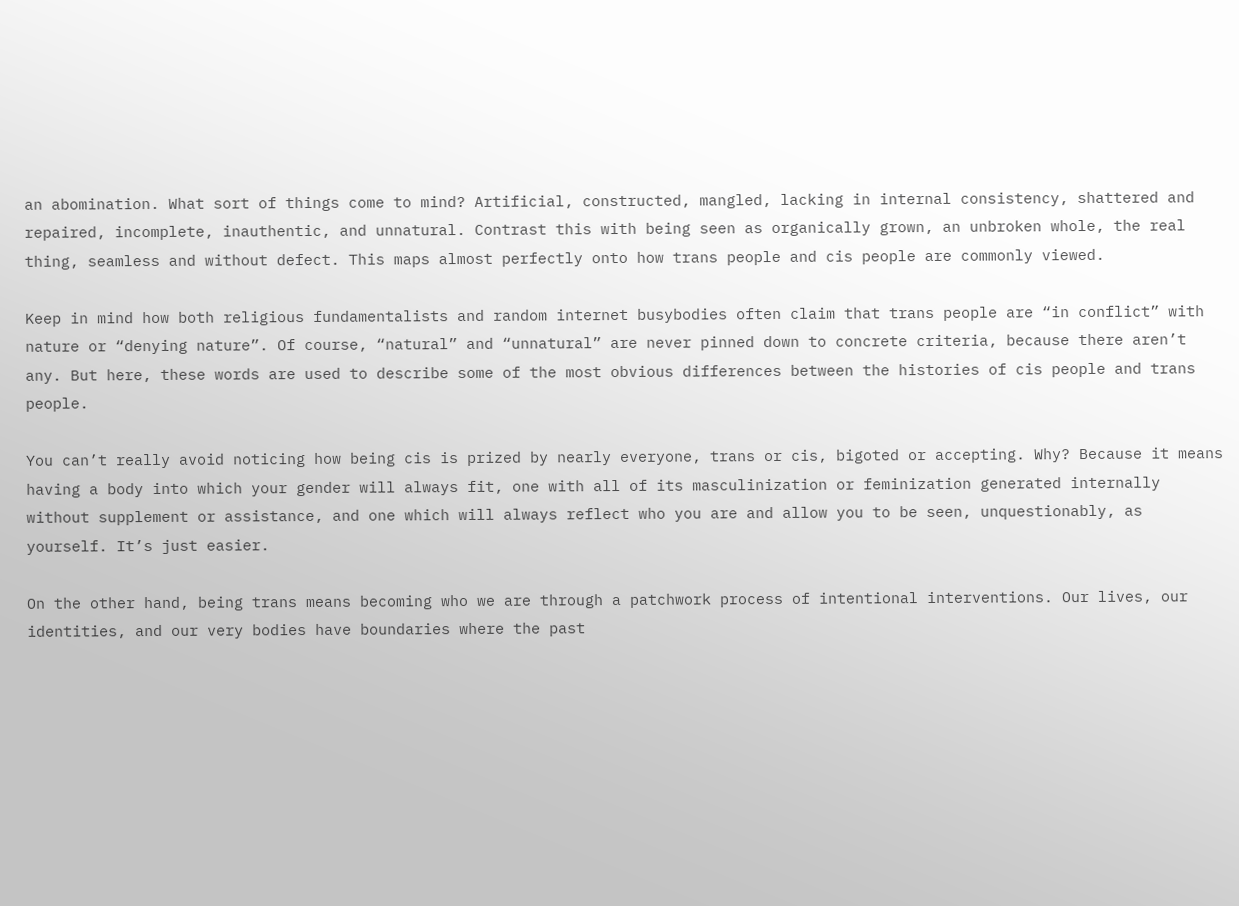an abomination. What sort of things come to mind? Artificial, constructed, mangled, lacking in internal consistency, shattered and repaired, incomplete, inauthentic, and unnatural. Contrast this with being seen as organically grown, an unbroken whole, the real thing, seamless and without defect. This maps almost perfectly onto how trans people and cis people are commonly viewed.

Keep in mind how both religious fundamentalists and random internet busybodies often claim that trans people are “in conflict” with nature or “denying nature”. Of course, “natural” and “unnatural” are never pinned down to concrete criteria, because there aren’t any. But here, these words are used to describe some of the most obvious differences between the histories of cis people and trans people.

You can’t really avoid noticing how being cis is prized by nearly everyone, trans or cis, bigoted or accepting. Why? Because it means having a body into which your gender will always fit, one with all of its masculinization or feminization generated internally without supplement or assistance, and one which will always reflect who you are and allow you to be seen, unquestionably, as yourself. It’s just easier.

On the other hand, being trans means becoming who we are through a patchwork process of intentional interventions. Our lives, our identities, and our very bodies have boundaries where the past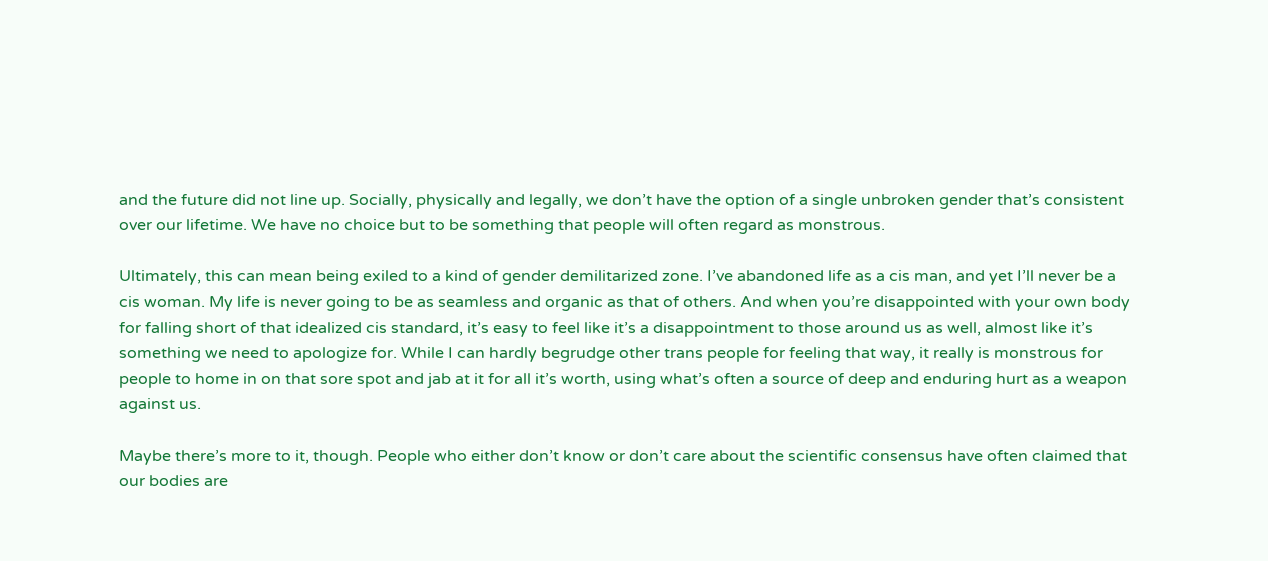and the future did not line up. Socially, physically and legally, we don’t have the option of a single unbroken gender that’s consistent over our lifetime. We have no choice but to be something that people will often regard as monstrous.

Ultimately, this can mean being exiled to a kind of gender demilitarized zone. I’ve abandoned life as a cis man, and yet I’ll never be a cis woman. My life is never going to be as seamless and organic as that of others. And when you’re disappointed with your own body for falling short of that idealized cis standard, it’s easy to feel like it’s a disappointment to those around us as well, almost like it’s something we need to apologize for. While I can hardly begrudge other trans people for feeling that way, it really is monstrous for people to home in on that sore spot and jab at it for all it’s worth, using what’s often a source of deep and enduring hurt as a weapon against us.

Maybe there’s more to it, though. People who either don’t know or don’t care about the scientific consensus have often claimed that our bodies are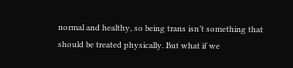normal and healthy, so being trans isn’t something that should be treated physically. But what if we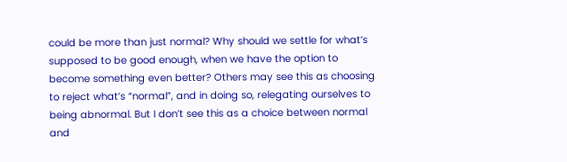could be more than just normal? Why should we settle for what’s supposed to be good enough, when we have the option to become something even better? Others may see this as choosing to reject what’s “normal”, and in doing so, relegating ourselves to being abnormal. But I don’t see this as a choice between normal and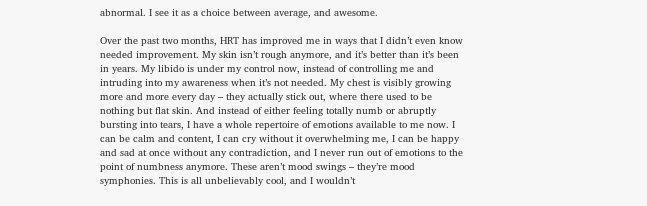abnormal. I see it as a choice between average, and awesome.

Over the past two months, HRT has improved me in ways that I didn’t even know needed improvement. My skin isn’t rough anymore, and it’s better than it’s been in years. My libido is under my control now, instead of controlling me and intruding into my awareness when it’s not needed. My chest is visibly growing more and more every day – they actually stick out, where there used to be nothing but flat skin. And instead of either feeling totally numb or abruptly bursting into tears, I have a whole repertoire of emotions available to me now. I can be calm and content, I can cry without it overwhelming me, I can be happy and sad at once without any contradiction, and I never run out of emotions to the point of numbness anymore. These aren’t mood swings – they’re mood symphonies. This is all unbelievably cool, and I wouldn’t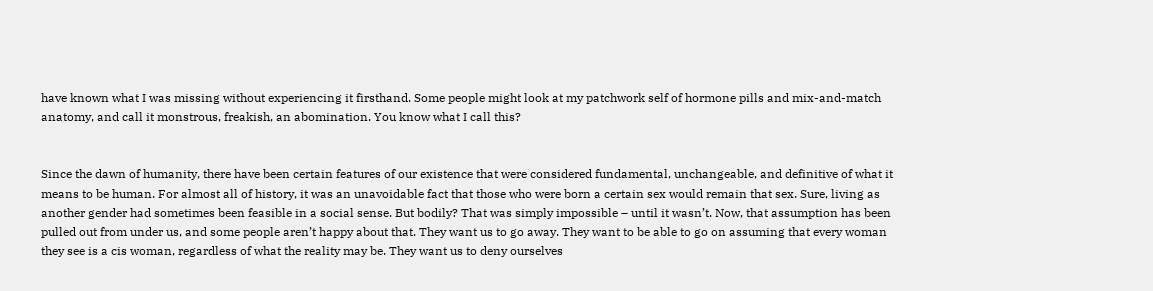have known what I was missing without experiencing it firsthand. Some people might look at my patchwork self of hormone pills and mix-and-match anatomy, and call it monstrous, freakish, an abomination. You know what I call this?


Since the dawn of humanity, there have been certain features of our existence that were considered fundamental, unchangeable, and definitive of what it means to be human. For almost all of history, it was an unavoidable fact that those who were born a certain sex would remain that sex. Sure, living as another gender had sometimes been feasible in a social sense. But bodily? That was simply impossible – until it wasn’t. Now, that assumption has been pulled out from under us, and some people aren’t happy about that. They want us to go away. They want to be able to go on assuming that every woman they see is a cis woman, regardless of what the reality may be. They want us to deny ourselves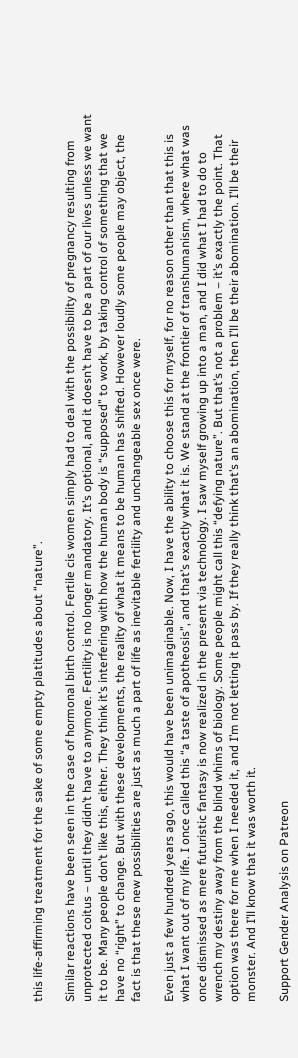this life-affirming treatment for the sake of some empty platitudes about “nature”.

Similar reactions have been seen in the case of hormonal birth control. Fertile cis women simply had to deal with the possibility of pregnancy resulting from unprotected coitus – until they didn’t have to anymore. Fertility is no longer mandatory. It’s optional, and it doesn’t have to be a part of our lives unless we want it to be. Many people don’t like this, either. They think it’s interfering with how the human body is “supposed” to work, by taking control of something that we have no “right” to change. But with these developments, the reality of what it means to be human has shifted. However loudly some people may object, the fact is that these new possibilities are just as much a part of life as inevitable fertility and unchangeable sex once were.

Even just a few hundred years ago, this would have been unimaginable. Now, I have the ability to choose this for myself, for no reason other than that this is what I want out of my life. I once called this “a taste of apotheosis”, and that’s exactly what it is. We stand at the frontier of transhumanism, where what was once dismissed as mere futuristic fantasy is now realized in the present via technology. I saw myself growing up into a man, and I did what I had to do to wrench my destiny away from the blind whims of biology. Some people might call this “defying nature”. But that’s not a problem – it’s exactly the point. That option was there for me when I needed it, and I’m not letting it pass by. If they really think that’s an abomination, then I’ll be their abomination. I’ll be their monster. And I’ll know that it was worth it.

Support Gender Analysis on Patreon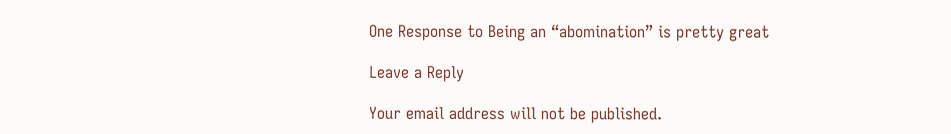One Response to Being an “abomination” is pretty great

Leave a Reply

Your email address will not be published.